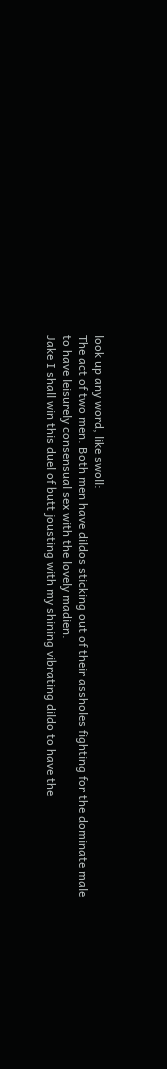look up any word, like swoll:
The act of two men. Both men have dildos sticking out of their assholes fighting for the dominate male to have leisurely consensual sex with the lovely madien.
Jake I shall win this duel of butt jousting with my shining vibrating dildo to have the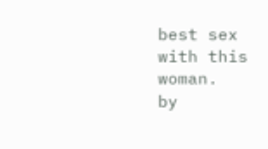best sex with this woman.
by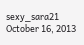sexy_sara21 October 16, 2013